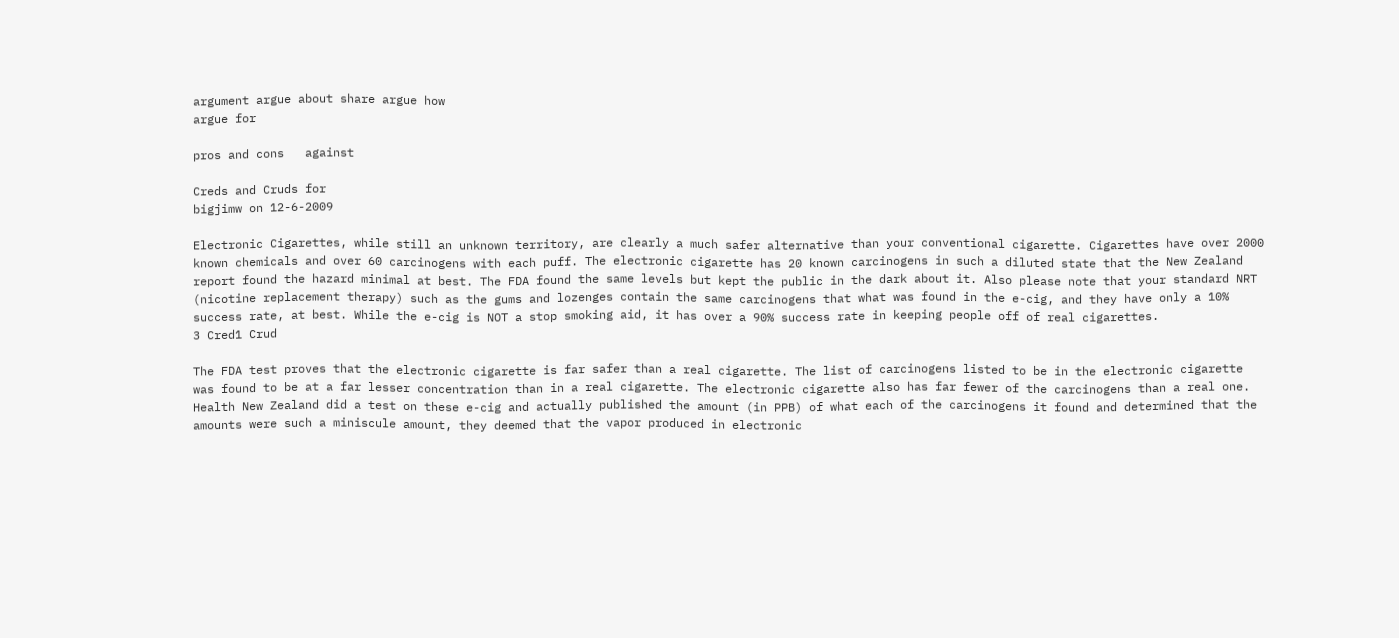argument argue about share argue how
argue for

pros and cons   against

Creds and Cruds for
bigjimw on 12-6-2009

Electronic Cigarettes, while still an unknown territory, are clearly a much safer alternative than your conventional cigarette. Cigarettes have over 2000 known chemicals and over 60 carcinogens with each puff. The electronic cigarette has 20 known carcinogens in such a diluted state that the New Zealand report found the hazard minimal at best. The FDA found the same levels but kept the public in the dark about it. Also please note that your standard NRT (nicotine replacement therapy) such as the gums and lozenges contain the same carcinogens that what was found in the e-cig, and they have only a 10% success rate, at best. While the e-cig is NOT a stop smoking aid, it has over a 90% success rate in keeping people off of real cigarettes.
3 Cred1 Crud

The FDA test proves that the electronic cigarette is far safer than a real cigarette. The list of carcinogens listed to be in the electronic cigarette was found to be at a far lesser concentration than in a real cigarette. The electronic cigarette also has far fewer of the carcinogens than a real one. Health New Zealand did a test on these e-cig and actually published the amount (in PPB) of what each of the carcinogens it found and determined that the amounts were such a miniscule amount, they deemed that the vapor produced in electronic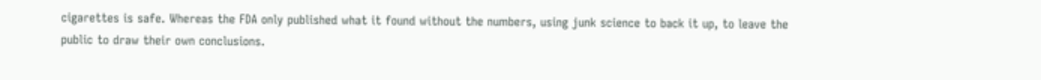cigarettes is safe. Whereas the FDA only published what it found without the numbers, using junk science to back it up, to leave the public to draw their own conclusions.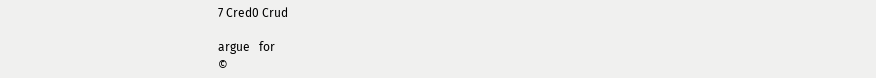7 Cred0 Crud

argue   for
©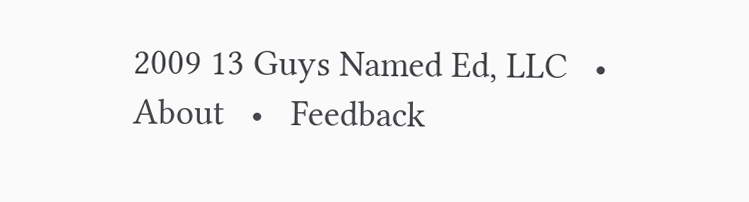2009 13 Guys Named Ed, LLC   •   About   •   Feedback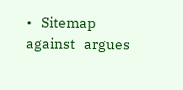•   Sitemap
against   argues